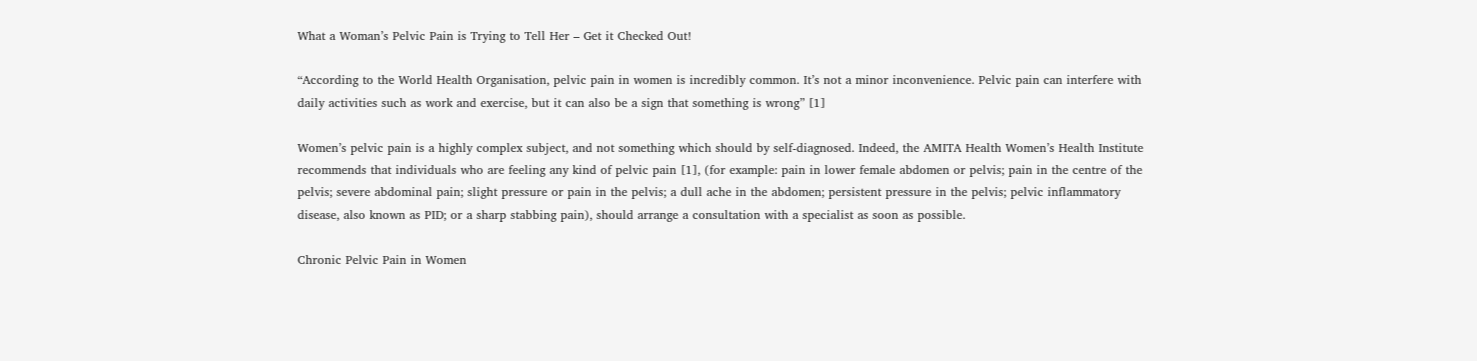What a Woman’s Pelvic Pain is Trying to Tell Her – Get it Checked Out!

“According to the World Health Organisation, pelvic pain in women is incredibly common. It’s not a minor inconvenience. Pelvic pain can interfere with daily activities such as work and exercise, but it can also be a sign that something is wrong” [1]

Women’s pelvic pain is a highly complex subject, and not something which should by self-diagnosed. Indeed, the AMITA Health Women’s Health Institute recommends that individuals who are feeling any kind of pelvic pain [1], (for example: pain in lower female abdomen or pelvis; pain in the centre of the pelvis; severe abdominal pain; slight pressure or pain in the pelvis; a dull ache in the abdomen; persistent pressure in the pelvis; pelvic inflammatory disease, also known as PID; or a sharp stabbing pain), should arrange a consultation with a specialist as soon as possible.

Chronic Pelvic Pain in Women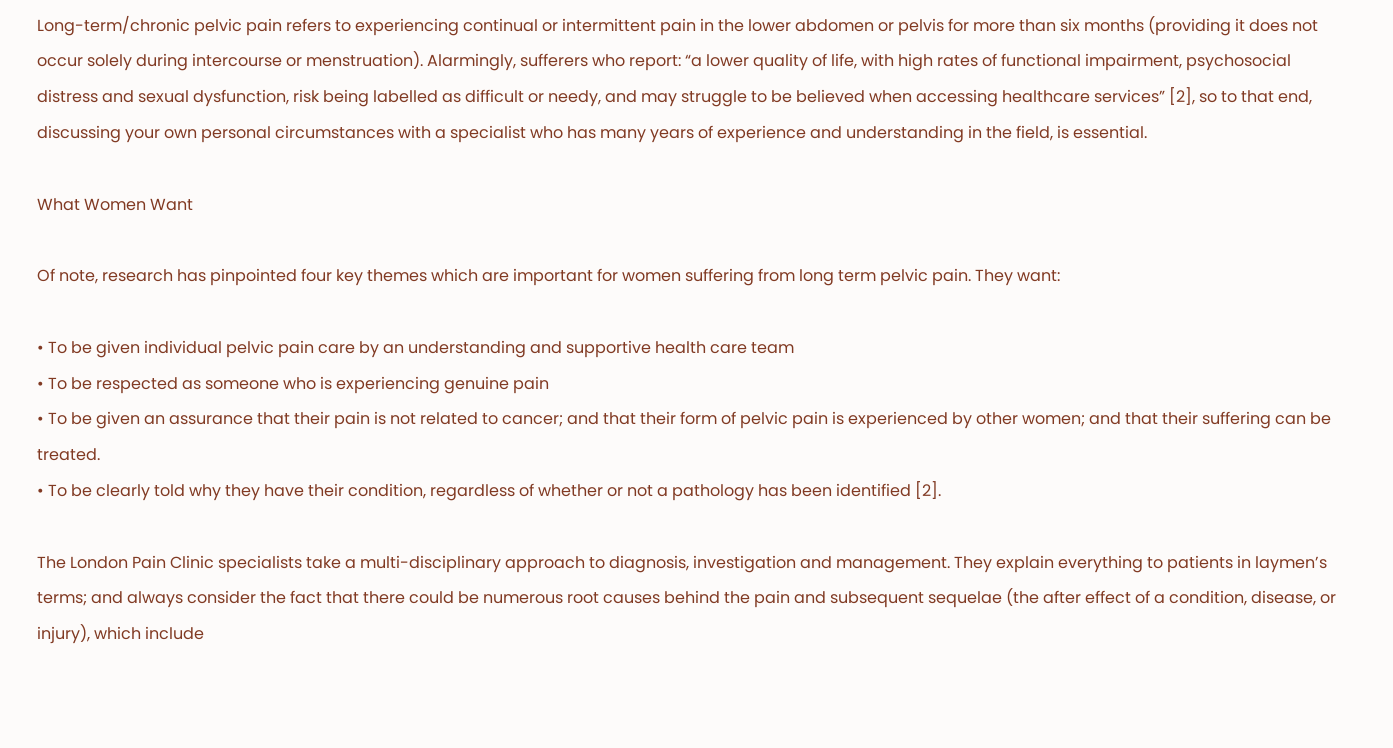Long-term/chronic pelvic pain refers to experiencing continual or intermittent pain in the lower abdomen or pelvis for more than six months (providing it does not occur solely during intercourse or menstruation). Alarmingly, sufferers who report: “a lower quality of life, with high rates of functional impairment, psychosocial distress and sexual dysfunction, risk being labelled as difficult or needy, and may struggle to be believed when accessing healthcare services” [2], so to that end, discussing your own personal circumstances with a specialist who has many years of experience and understanding in the field, is essential.

What Women Want

Of note, research has pinpointed four key themes which are important for women suffering from long term pelvic pain. They want:

• To be given individual pelvic pain care by an understanding and supportive health care team
• To be respected as someone who is experiencing genuine pain
• To be given an assurance that their pain is not related to cancer; and that their form of pelvic pain is experienced by other women; and that their suffering can be treated.
• To be clearly told why they have their condition, regardless of whether or not a pathology has been identified [2].

The London Pain Clinic specialists take a multi-disciplinary approach to diagnosis, investigation and management. They explain everything to patients in laymen’s terms; and always consider the fact that there could be numerous root causes behind the pain and subsequent sequelae (the after effect of a condition, disease, or injury), which include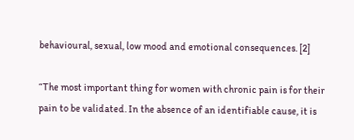behavioural, sexual, low mood and emotional consequences. [2]

“The most important thing for women with chronic pain is for their pain to be validated. In the absence of an identifiable cause, it is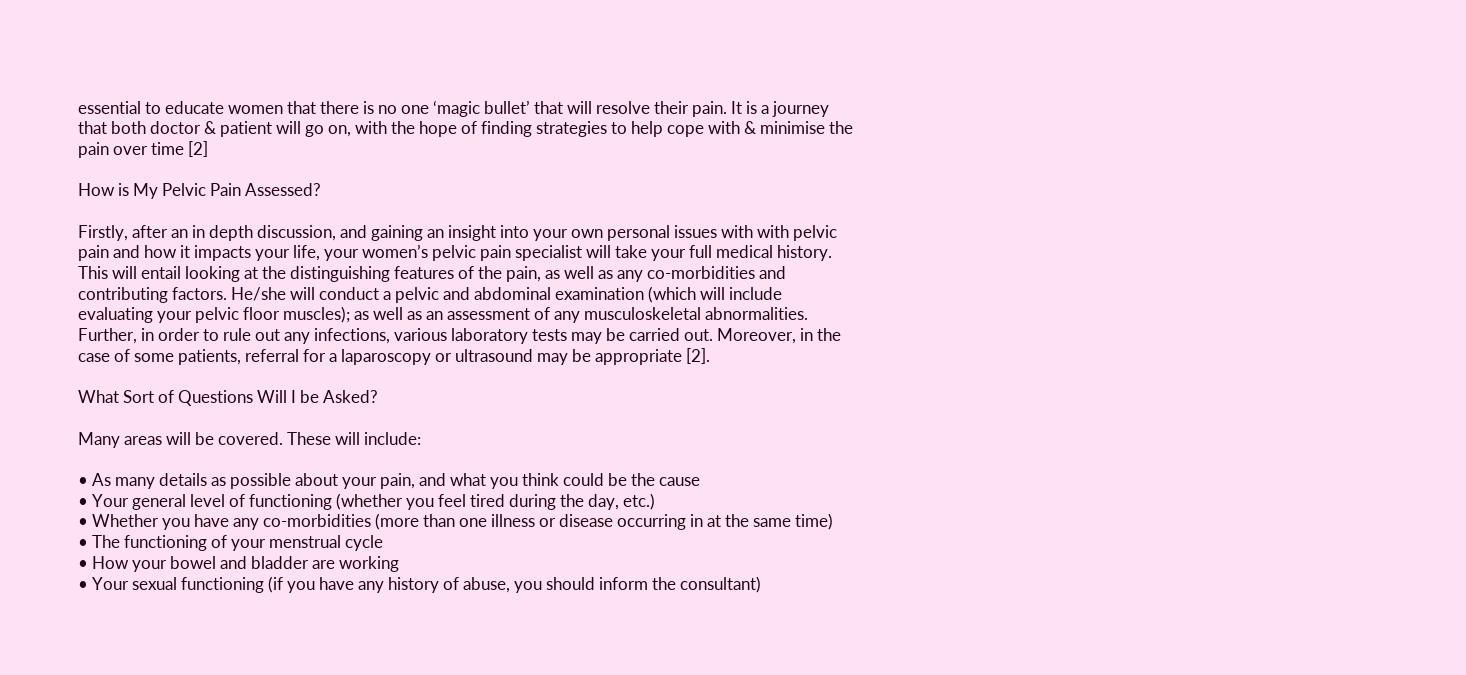essential to educate women that there is no one ‘magic bullet’ that will resolve their pain. It is a journey that both doctor & patient will go on, with the hope of finding strategies to help cope with & minimise the pain over time [2]

How is My Pelvic Pain Assessed?

Firstly, after an in depth discussion, and gaining an insight into your own personal issues with with pelvic pain and how it impacts your life, your women’s pelvic pain specialist will take your full medical history. This will entail looking at the distinguishing features of the pain, as well as any co-morbidities and contributing factors. He/she will conduct a pelvic and abdominal examination (which will include evaluating your pelvic floor muscles); as well as an assessment of any musculoskeletal abnormalities. Further, in order to rule out any infections, various laboratory tests may be carried out. Moreover, in the case of some patients, referral for a laparoscopy or ultrasound may be appropriate [2].

What Sort of Questions Will I be Asked?

Many areas will be covered. These will include:

• As many details as possible about your pain, and what you think could be the cause
• Your general level of functioning (whether you feel tired during the day, etc.)
• Whether you have any co-morbidities (more than one illness or disease occurring in at the same time)
• The functioning of your menstrual cycle
• How your bowel and bladder are working
• Your sexual functioning (if you have any history of abuse, you should inform the consultant)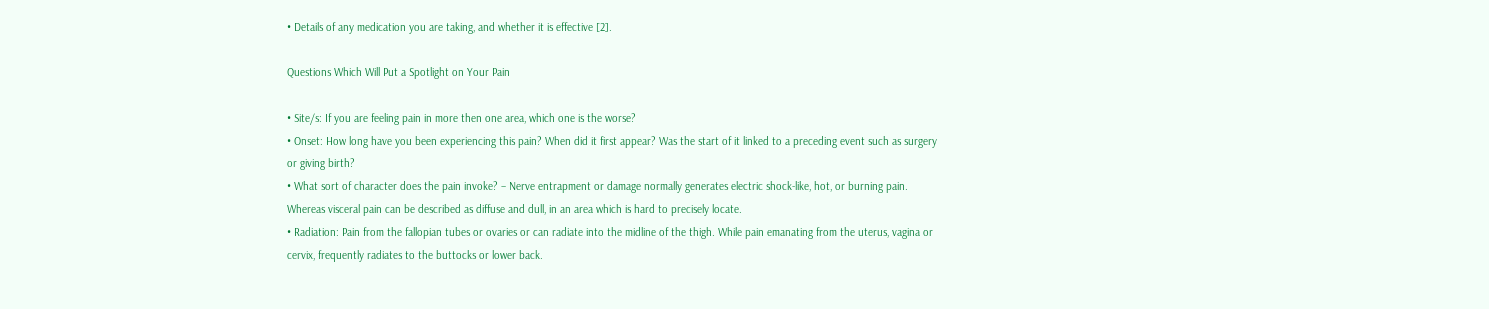• Details of any medication you are taking, and whether it is effective [2].

Questions Which Will Put a Spotlight on Your Pain

• Site/s: If you are feeling pain in more then one area, which one is the worse?
• Onset: How long have you been experiencing this pain? When did it first appear? Was the start of it linked to a preceding event such as surgery or giving birth?
• What sort of character does the pain invoke? – Nerve entrapment or damage normally generates electric shock-like, hot, or burning pain. Whereas visceral pain can be described as diffuse and dull, in an area which is hard to precisely locate.
• Radiation: Pain from the fallopian tubes or ovaries or can radiate into the midline of the thigh. While pain emanating from the uterus, vagina or cervix, frequently radiates to the buttocks or lower back.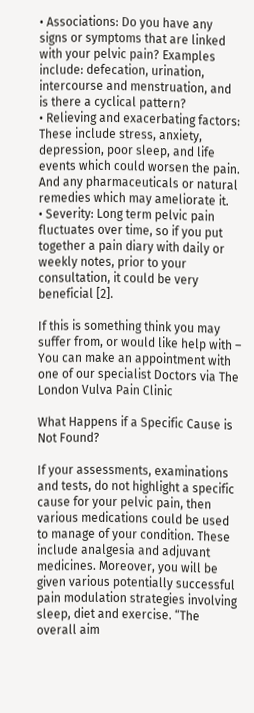• Associations: Do you have any signs or symptoms that are linked with your pelvic pain? Examples include: defecation, urination, intercourse and menstruation, and is there a cyclical pattern?
• Relieving and exacerbating factors: These include stress, anxiety, depression, poor sleep, and life events which could worsen the pain. And any pharmaceuticals or natural remedies which may ameliorate it.
• Severity: Long term pelvic pain fluctuates over time, so if you put together a pain diary with daily or weekly notes, prior to your consultation, it could be very beneficial [2].

If this is something think you may suffer from, or would like help with – You can make an appointment with one of our specialist Doctors via The London Vulva Pain Clinic

What Happens if a Specific Cause is Not Found?

If your assessments, examinations and tests, do not highlight a specific cause for your pelvic pain, then various medications could be used to manage of your condition. These include analgesia and adjuvant medicines. Moreover, you will be given various potentially successful pain modulation strategies involving sleep, diet and exercise. “The overall aim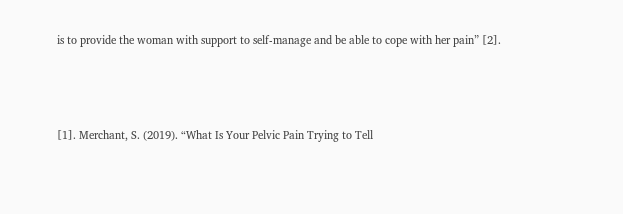is to provide the woman with support to self-manage and be able to cope with her pain” [2].



[1]. Merchant, S. (2019). “What Is Your Pelvic Pain Trying to Tell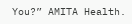You?” AMITA Health.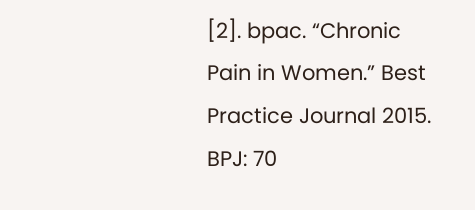[2]. bpac. “Chronic Pain in Women.” Best Practice Journal 2015. BPJ: 70